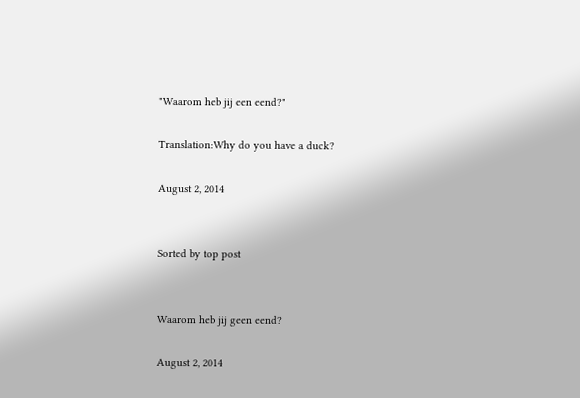"Waarom heb jij een eend?"

Translation:Why do you have a duck?

August 2, 2014


Sorted by top post


Waarom heb jij geen eend?

August 2, 2014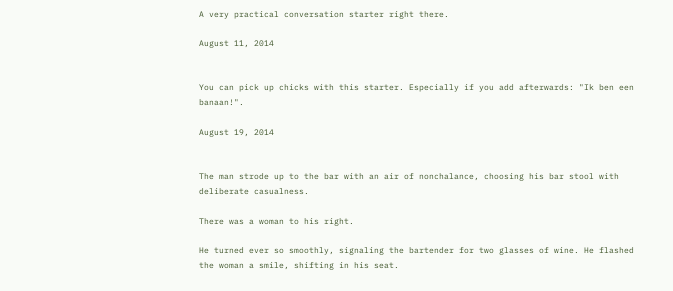A very practical conversation starter right there.

August 11, 2014


You can pick up chicks with this starter. Especially if you add afterwards: "Ik ben een banaan!".

August 19, 2014


The man strode up to the bar with an air of nonchalance, choosing his bar stool with deliberate casualness.

There was a woman to his right.

He turned ever so smoothly, signaling the bartender for two glasses of wine. He flashed the woman a smile, shifting in his seat.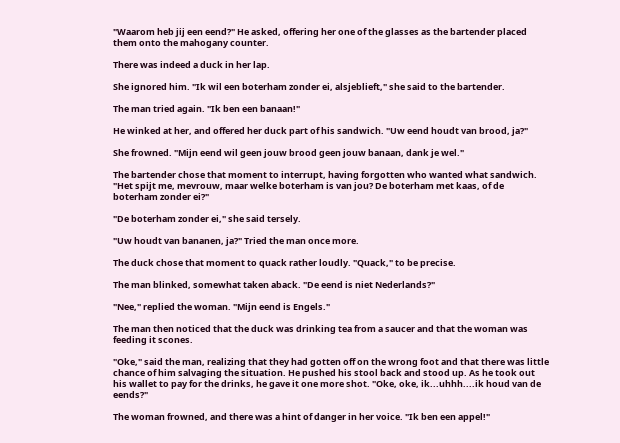"Waarom heb jij een eend?" He asked, offering her one of the glasses as the bartender placed them onto the mahogany counter.

There was indeed a duck in her lap.

She ignored him. "Ik wil een boterham zonder ei, alsjeblieft," she said to the bartender.

The man tried again. "Ik ben een banaan!"

He winked at her, and offered her duck part of his sandwich. "Uw eend houdt van brood, ja?"

She frowned. "Mijn eend wil geen jouw brood geen jouw banaan, dank je wel."

The bartender chose that moment to interrupt, having forgotten who wanted what sandwich. "Het spijt me, mevrouw, maar welke boterham is van jou? De boterham met kaas, of de boterham zonder ei?"

"De boterham zonder ei," she said tersely.

"Uw houdt van bananen, ja?" Tried the man once more.

The duck chose that moment to quack rather loudly. "Quack," to be precise.

The man blinked, somewhat taken aback. "De eend is niet Nederlands?"

"Nee," replied the woman. "Mijn eend is Engels."

The man then noticed that the duck was drinking tea from a saucer and that the woman was feeding it scones.

"Oke," said the man, realizing that they had gotten off on the wrong foot and that there was little chance of him salvaging the situation. He pushed his stool back and stood up. As he took out his wallet to pay for the drinks, he gave it one more shot. "Oke, oke, ik...uhhh....ik houd van de eends?"

The woman frowned, and there was a hint of danger in her voice. "Ik ben een appel!"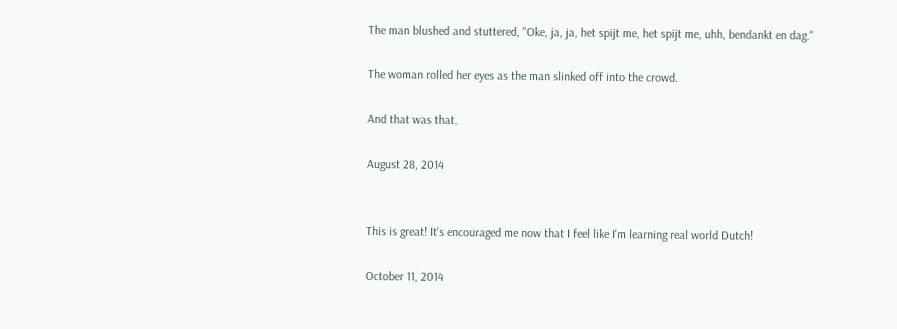The man blushed and stuttered, "Oke, ja, ja, het spijt me, het spijt me, uhh, bendankt en dag."

The woman rolled her eyes as the man slinked off into the crowd.

And that was that.

August 28, 2014


This is great! It's encouraged me now that I feel like I'm learning real world Dutch!

October 11, 2014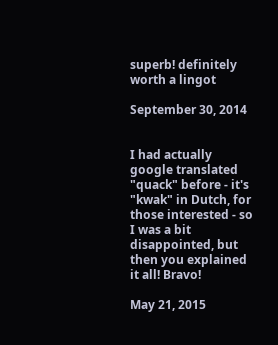superb! definitely worth a lingot

September 30, 2014


I had actually google translated "quack" before - it's "kwak" in Dutch, for those interested - so I was a bit disappointed, but then you explained it all! Bravo!

May 21, 2015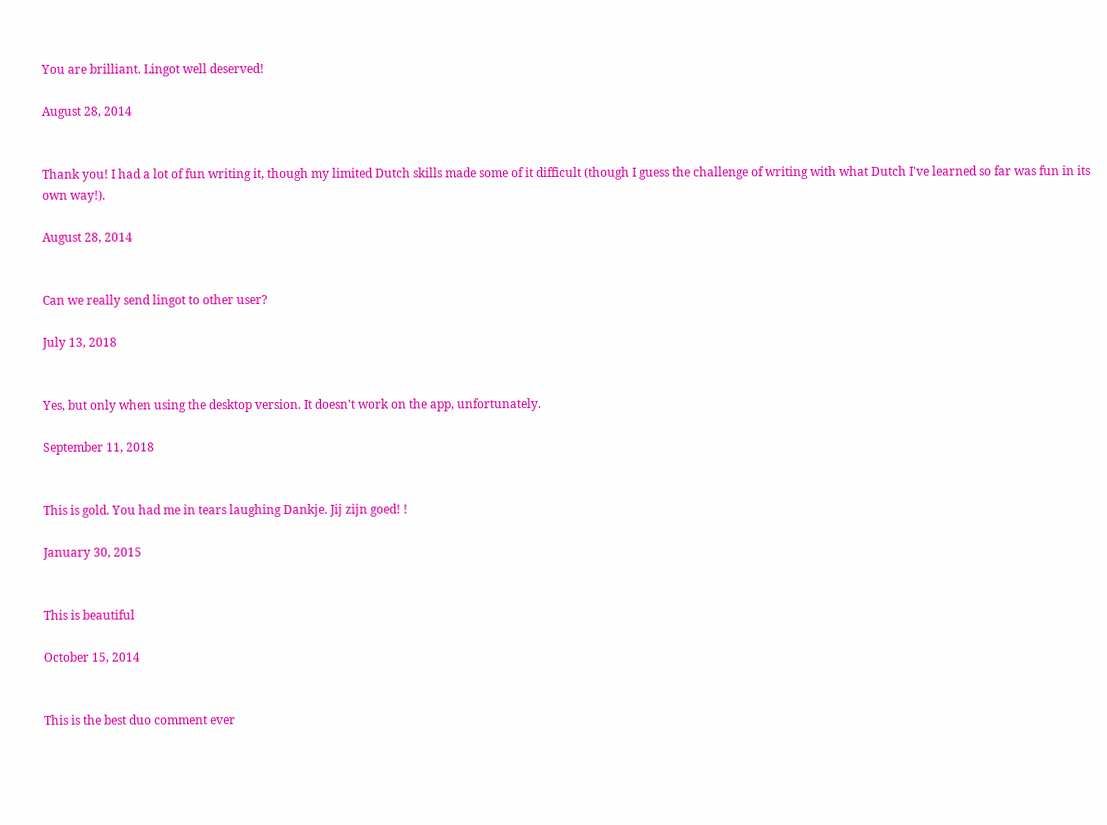You are brilliant. Lingot well deserved!

August 28, 2014


Thank you! I had a lot of fun writing it, though my limited Dutch skills made some of it difficult (though I guess the challenge of writing with what Dutch I've learned so far was fun in its own way!).

August 28, 2014


Can we really send lingot to other user?

July 13, 2018


Yes, but only when using the desktop version. It doesn't work on the app, unfortunately.

September 11, 2018


This is gold. You had me in tears laughing Dankje. Jij zijn goed! !

January 30, 2015


This is beautiful

October 15, 2014


This is the best duo comment ever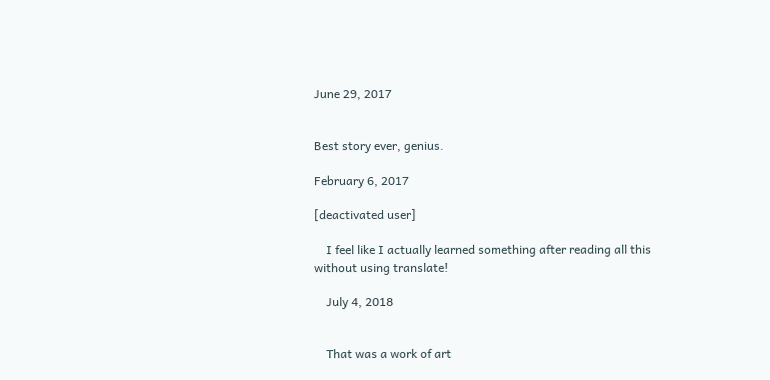June 29, 2017


Best story ever, genius.

February 6, 2017

[deactivated user]

    I feel like I actually learned something after reading all this without using translate!

    July 4, 2018


    That was a work of art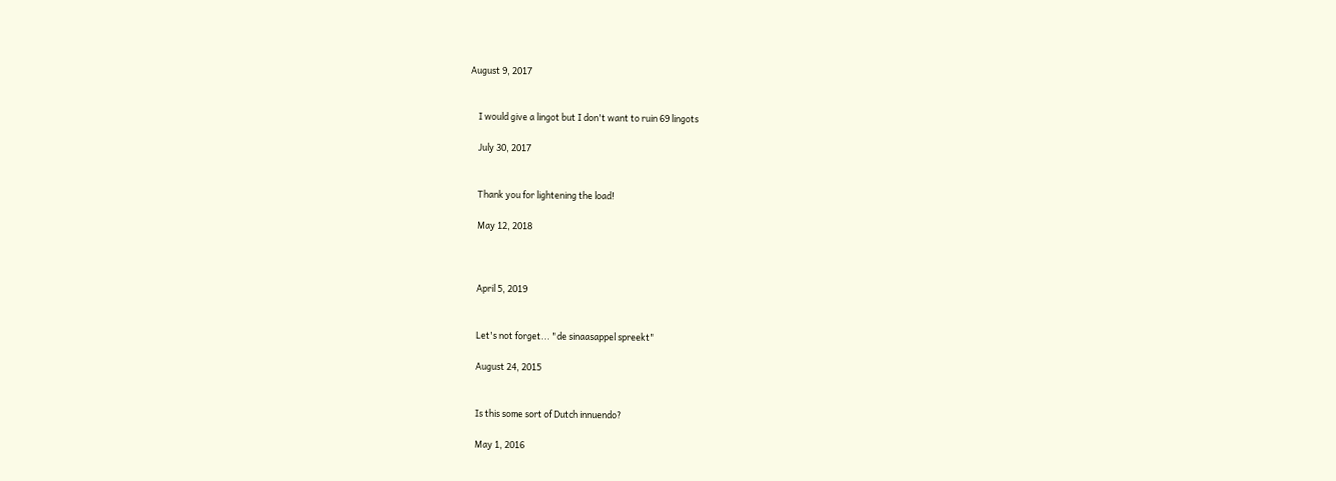August 9, 2017


    I would give a lingot but I don't want to ruin 69 lingots

    July 30, 2017


    Thank you for lightening the load!

    May 12, 2018



    April 5, 2019


    Let's not forget... "de sinaasappel spreekt"

    August 24, 2015


    Is this some sort of Dutch innuendo?

    May 1, 2016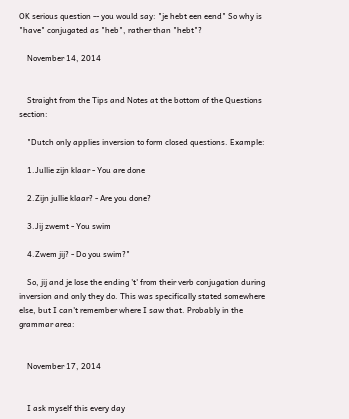OK serious question -- you would say: "je hebt een eend" So why is "have" conjugated as "heb", rather than "hebt"?

    November 14, 2014


    Straight from the Tips and Notes at the bottom of the Questions section:

    "Dutch only applies inversion to form closed questions. Example:

    1.Jullie zijn klaar - You are done

    2.Zijn jullie klaar? - Are you done?

    3.Jij zwemt - You swim

    4.Zwem jij? - Do you swim?"

    So, jij and je lose the ending 't' from their verb conjugation during inversion and only they do. This was specifically stated somewhere else, but I can't remember where I saw that. Probably in the grammar area:


    November 17, 2014


    I ask myself this every day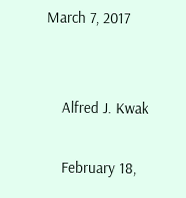March 7, 2017


    Alfred J. Kwak

    February 18,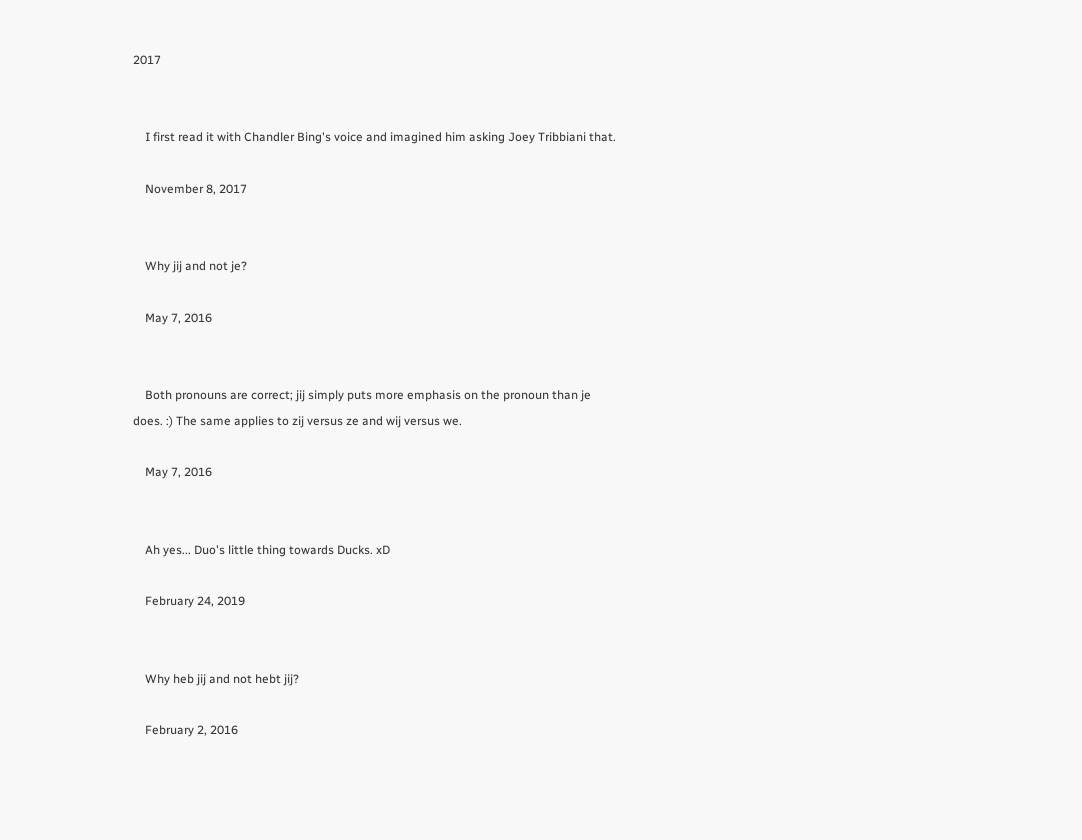2017


    I first read it with Chandler Bing's voice and imagined him asking Joey Tribbiani that.

    November 8, 2017


    Why jij and not je?

    May 7, 2016


    Both pronouns are correct; jij simply puts more emphasis on the pronoun than je does. :) The same applies to zij versus ze and wij versus we.

    May 7, 2016


    Ah yes... Duo's little thing towards Ducks. xD

    February 24, 2019


    Why heb jij and not hebt jij?

    February 2, 2016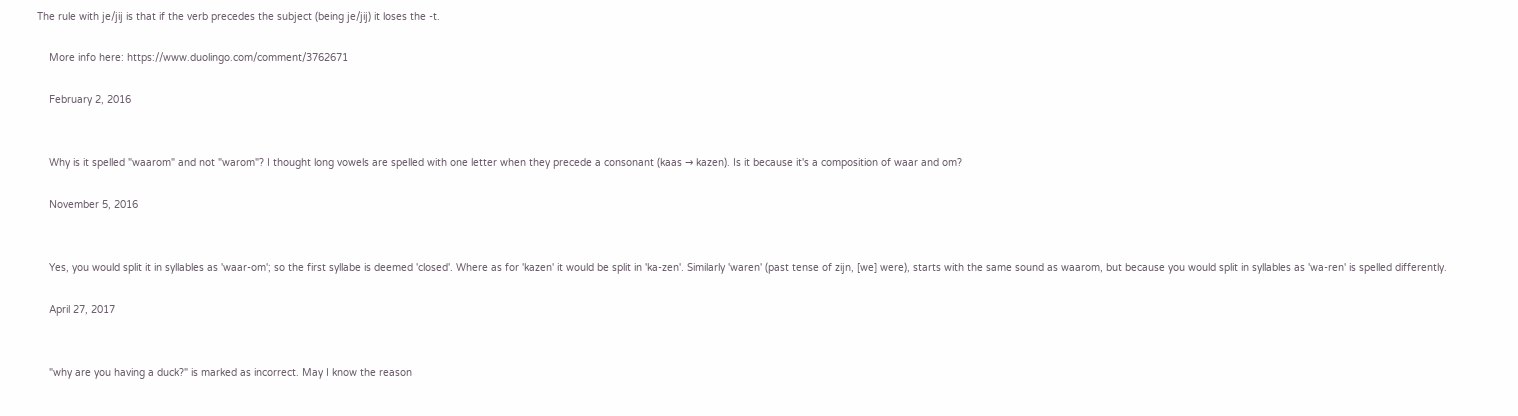The rule with je/jij is that if the verb precedes the subject (being je/jij) it loses the -t.

    More info here: https://www.duolingo.com/comment/3762671

    February 2, 2016


    Why is it spelled "waarom" and not "warom"? I thought long vowels are spelled with one letter when they precede a consonant (kaas → kazen). Is it because it's a composition of waar and om?

    November 5, 2016


    Yes, you would split it in syllables as 'waar-om'; so the first syllabe is deemed 'closed'. Where as for 'kazen' it would be split in 'ka-zen'. Similarly 'waren' (past tense of zijn, [we] were), starts with the same sound as waarom, but because you would split in syllables as 'wa-ren' is spelled differently.

    April 27, 2017


    "why are you having a duck?" is marked as incorrect. May I know the reason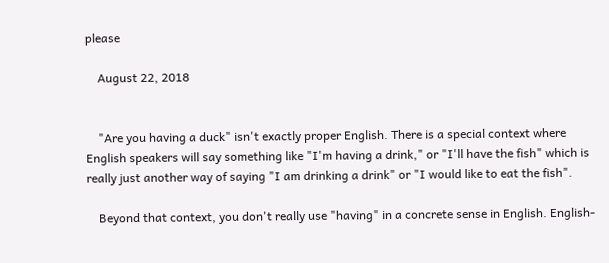please

    August 22, 2018


    "Are you having a duck" isn't exactly proper English. There is a special context where English speakers will say something like "I'm having a drink," or "I'll have the fish" which is really just another way of saying "I am drinking a drink" or "I would like to eat the fish".

    Beyond that context, you don't really use "having" in a concrete sense in English. English-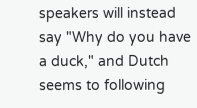speakers will instead say "Why do you have a duck," and Dutch seems to following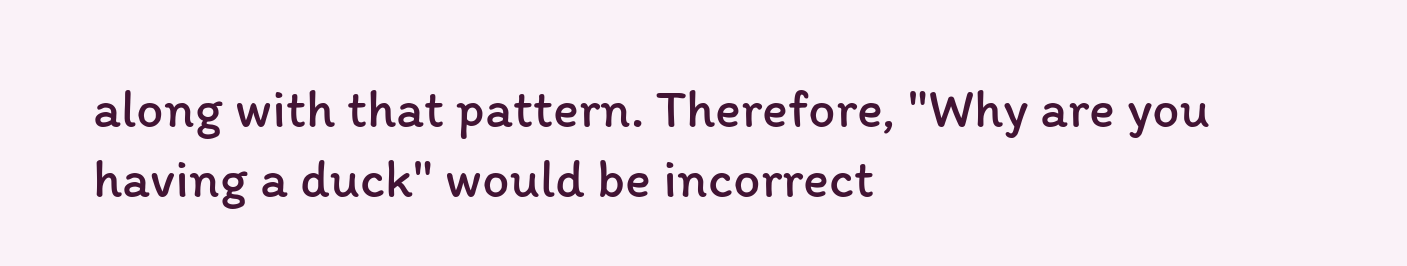along with that pattern. Therefore, "Why are you having a duck" would be incorrect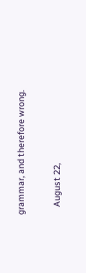grammar, and therefore wrong.

    August 22,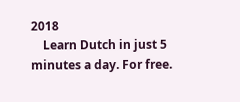2018
    Learn Dutch in just 5 minutes a day. For free.